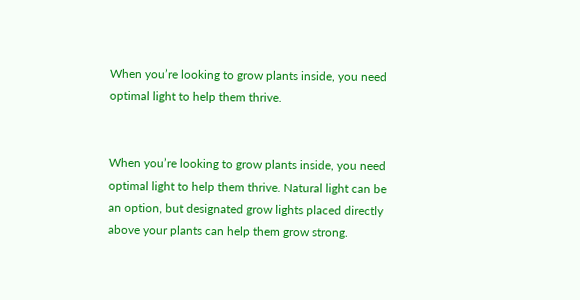When you’re looking to grow plants inside, you need optimal light to help them thrive.


When you’re looking to grow plants inside, you need optimal light to help them thrive. Natural light can be an option, but designated grow lights placed directly above your plants can help them grow strong.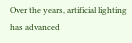Over the years, artificial lighting has advanced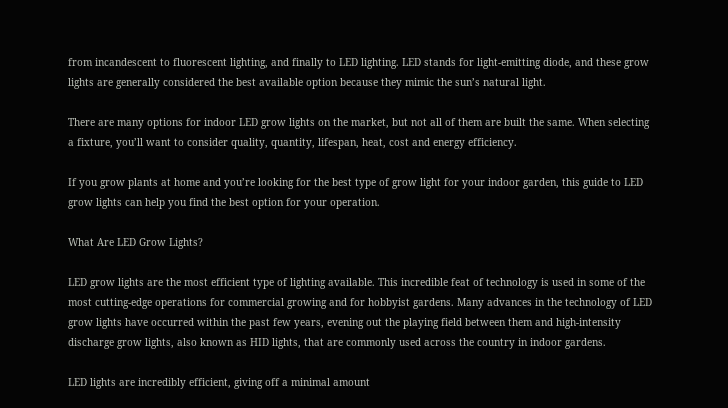from incandescent to fluorescent lighting, and finally to LED lighting. LED stands for light-emitting diode, and these grow lights are generally considered the best available option because they mimic the sun’s natural light.

There are many options for indoor LED grow lights on the market, but not all of them are built the same. When selecting a fixture, you’ll want to consider quality, quantity, lifespan, heat, cost and energy efficiency.

If you grow plants at home and you’re looking for the best type of grow light for your indoor garden, this guide to LED grow lights can help you find the best option for your operation.

What Are LED Grow Lights?

LED grow lights are the most efficient type of lighting available. This incredible feat of technology is used in some of the most cutting-edge operations for commercial growing and for hobbyist gardens. Many advances in the technology of LED grow lights have occurred within the past few years, evening out the playing field between them and high-intensity discharge grow lights, also known as HID lights, that are commonly used across the country in indoor gardens.

LED lights are incredibly efficient, giving off a minimal amount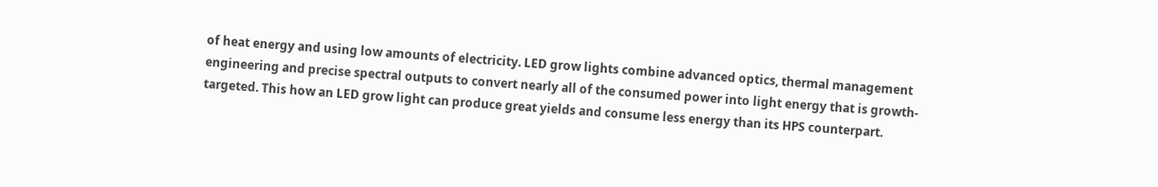of heat energy and using low amounts of electricity. LED grow lights combine advanced optics, thermal management engineering and precise spectral outputs to convert nearly all of the consumed power into light energy that is growth-targeted. This how an LED grow light can produce great yields and consume less energy than its HPS counterpart.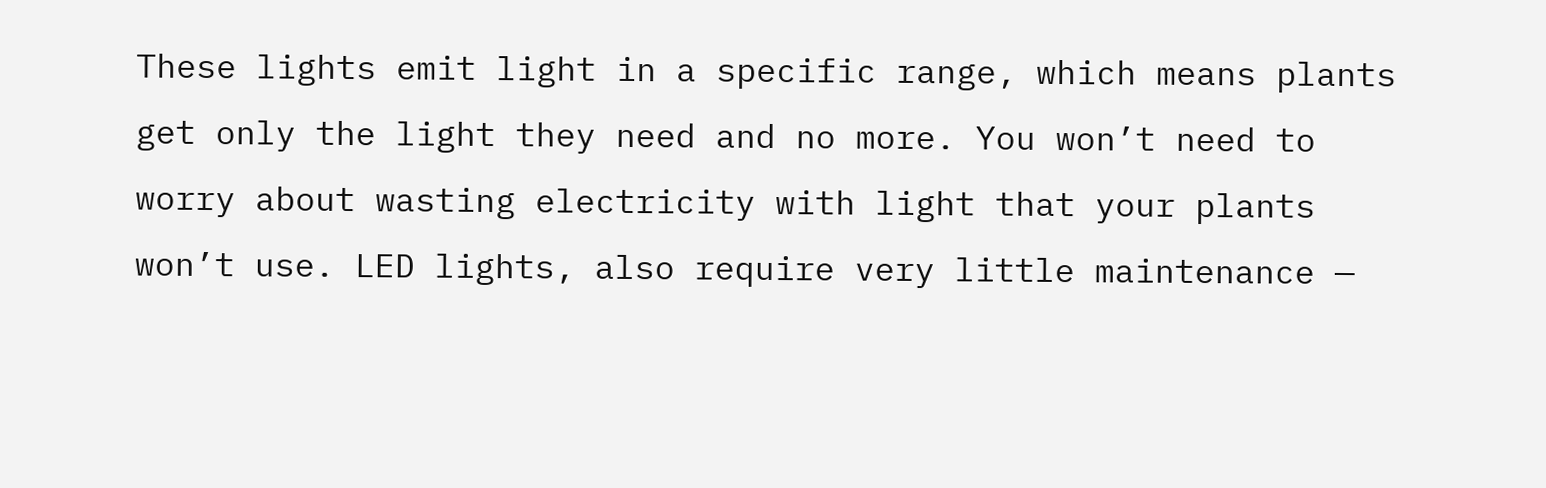These lights emit light in a specific range, which means plants get only the light they need and no more. You won’t need to worry about wasting electricity with light that your plants won’t use. LED lights, also require very little maintenance —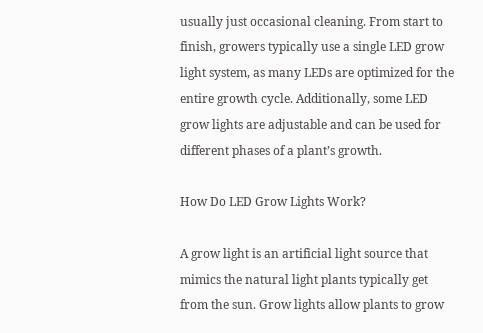usually just occasional cleaning. From start to finish, growers typically use a single LED grow light system, as many LEDs are optimized for the entire growth cycle. Additionally, some LED grow lights are adjustable and can be used for different phases of a plant’s growth.

How Do LED Grow Lights Work?

A grow light is an artificial light source that mimics the natural light plants typically get from the sun. Grow lights allow plants to grow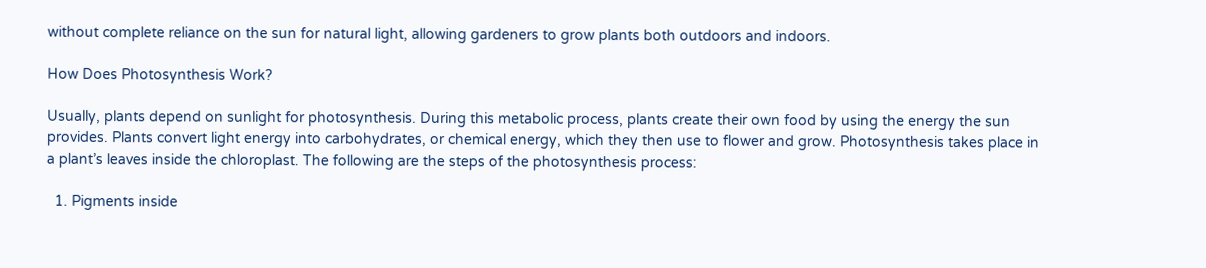without complete reliance on the sun for natural light, allowing gardeners to grow plants both outdoors and indoors.

How Does Photosynthesis Work?

Usually, plants depend on sunlight for photosynthesis. During this metabolic process, plants create their own food by using the energy the sun provides. Plants convert light energy into carbohydrates, or chemical energy, which they then use to flower and grow. Photosynthesis takes place in a plant’s leaves inside the chloroplast. The following are the steps of the photosynthesis process:

  1. Pigments inside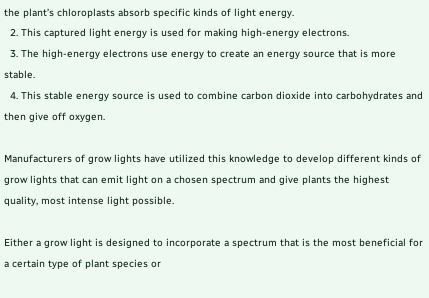the plant’s chloroplasts absorb specific kinds of light energy.
  2. This captured light energy is used for making high-energy electrons.
  3. The high-energy electrons use energy to create an energy source that is more stable.
  4. This stable energy source is used to combine carbon dioxide into carbohydrates and then give off oxygen.

Manufacturers of grow lights have utilized this knowledge to develop different kinds of grow lights that can emit light on a chosen spectrum and give plants the highest quality, most intense light possible.

Either a grow light is designed to incorporate a spectrum that is the most beneficial for a certain type of plant species or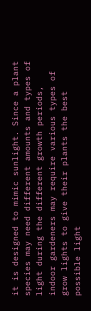it is designed to mimic sunlight. Since a plant species may need different amounts and types of light during the different growth periods, indoor gardeners may require various types of grow lights to give their plants the best possible light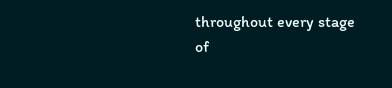throughout every stage of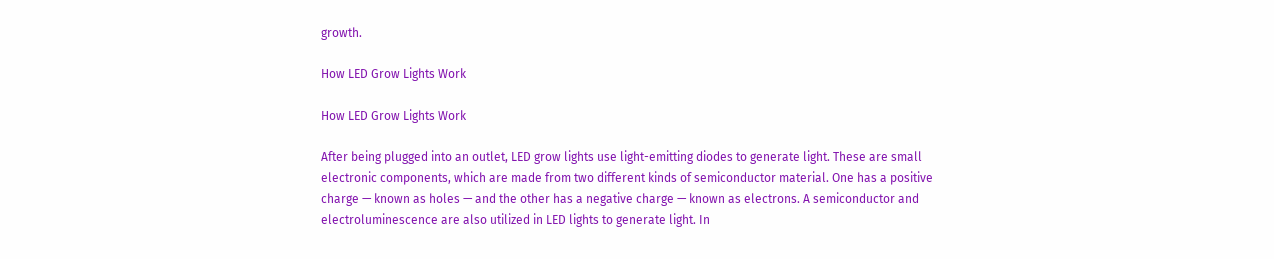growth.

How LED Grow Lights Work

How LED Grow Lights Work

After being plugged into an outlet, LED grow lights use light-emitting diodes to generate light. These are small electronic components, which are made from two different kinds of semiconductor material. One has a positive charge — known as holes — and the other has a negative charge — known as electrons. A semiconductor and electroluminescence are also utilized in LED lights to generate light. In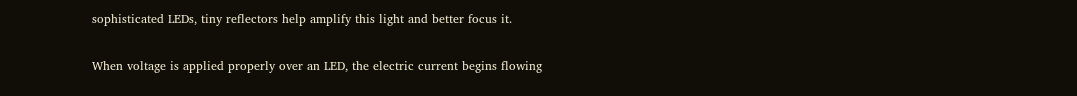sophisticated LEDs, tiny reflectors help amplify this light and better focus it.

When voltage is applied properly over an LED, the electric current begins flowing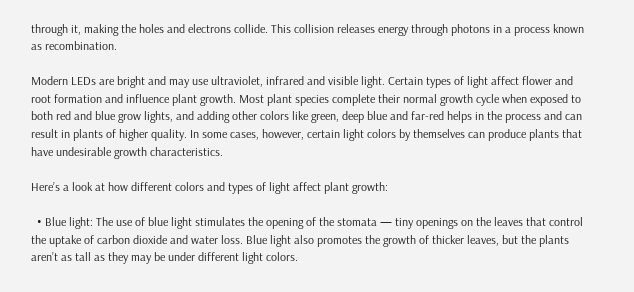through it, making the holes and electrons collide. This collision releases energy through photons in a process known as recombination.

Modern LEDs are bright and may use ultraviolet, infrared and visible light. Certain types of light affect flower and root formation and influence plant growth. Most plant species complete their normal growth cycle when exposed to both red and blue grow lights, and adding other colors like green, deep blue and far-red helps in the process and can result in plants of higher quality. In some cases, however, certain light colors by themselves can produce plants that have undesirable growth characteristics.

Here’s a look at how different colors and types of light affect plant growth:

  • Blue light: The use of blue light stimulates the opening of the stomata — tiny openings on the leaves that control the uptake of carbon dioxide and water loss. Blue light also promotes the growth of thicker leaves, but the plants aren’t as tall as they may be under different light colors.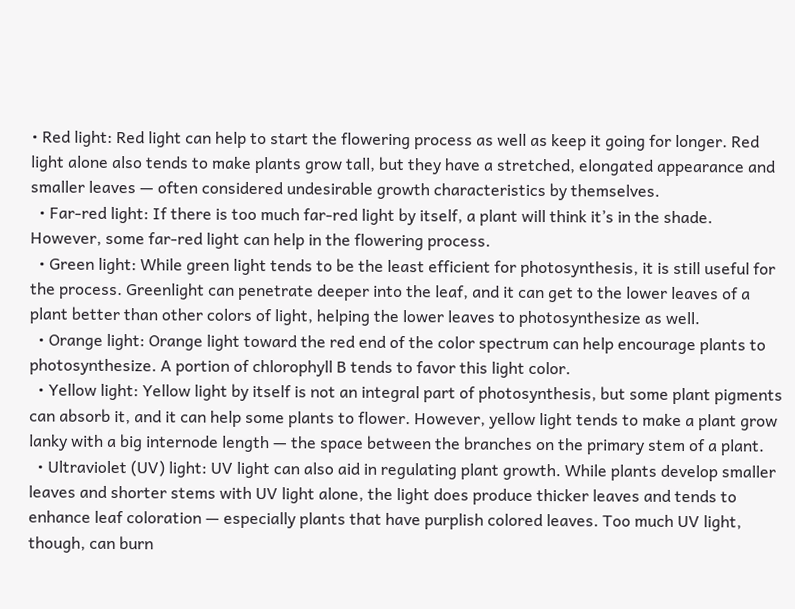• Red light: Red light can help to start the flowering process as well as keep it going for longer. Red light alone also tends to make plants grow tall, but they have a stretched, elongated appearance and smaller leaves — often considered undesirable growth characteristics by themselves.
  • Far-red light: If there is too much far-red light by itself, a plant will think it’s in the shade. However, some far-red light can help in the flowering process.
  • Green light: While green light tends to be the least efficient for photosynthesis, it is still useful for the process. Greenlight can penetrate deeper into the leaf, and it can get to the lower leaves of a plant better than other colors of light, helping the lower leaves to photosynthesize as well.
  • Orange light: Orange light toward the red end of the color spectrum can help encourage plants to photosynthesize. A portion of chlorophyll B tends to favor this light color.
  • Yellow light: Yellow light by itself is not an integral part of photosynthesis, but some plant pigments can absorb it, and it can help some plants to flower. However, yellow light tends to make a plant grow lanky with a big internode length — the space between the branches on the primary stem of a plant.
  • Ultraviolet (UV) light: UV light can also aid in regulating plant growth. While plants develop smaller leaves and shorter stems with UV light alone, the light does produce thicker leaves and tends to enhance leaf coloration — especially plants that have purplish colored leaves. Too much UV light, though, can burn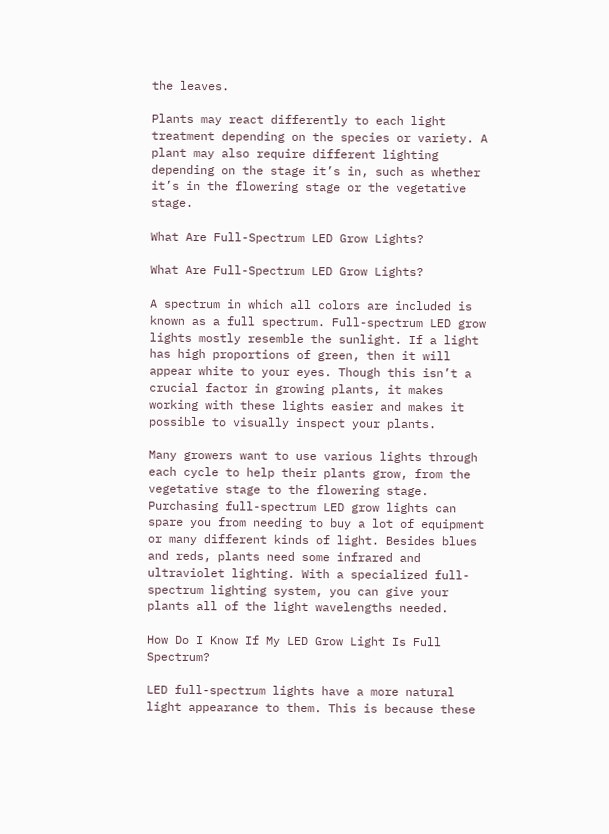the leaves.

Plants may react differently to each light treatment depending on the species or variety. A plant may also require different lighting depending on the stage it’s in, such as whether it’s in the flowering stage or the vegetative stage.

What Are Full-Spectrum LED Grow Lights?

What Are Full-Spectrum LED Grow Lights?

A spectrum in which all colors are included is known as a full spectrum. Full-spectrum LED grow lights mostly resemble the sunlight. If a light has high proportions of green, then it will appear white to your eyes. Though this isn’t a crucial factor in growing plants, it makes working with these lights easier and makes it possible to visually inspect your plants.

Many growers want to use various lights through each cycle to help their plants grow, from the vegetative stage to the flowering stage. Purchasing full-spectrum LED grow lights can spare you from needing to buy a lot of equipment or many different kinds of light. Besides blues and reds, plants need some infrared and ultraviolet lighting. With a specialized full-spectrum lighting system, you can give your plants all of the light wavelengths needed.

How Do I Know If My LED Grow Light Is Full Spectrum?

LED full-spectrum lights have a more natural light appearance to them. This is because these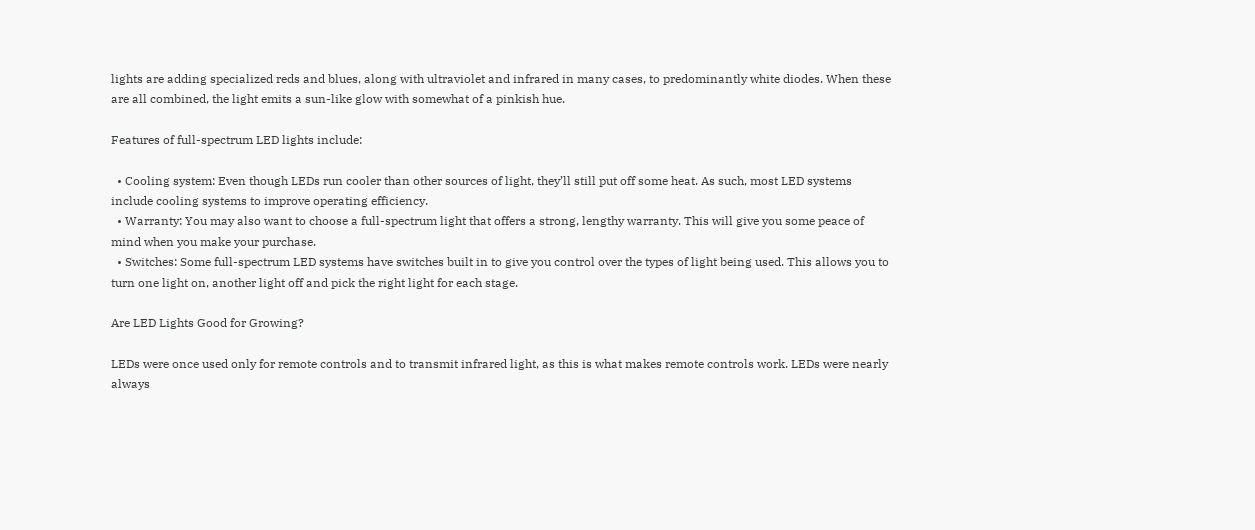lights are adding specialized reds and blues, along with ultraviolet and infrared in many cases, to predominantly white diodes. When these are all combined, the light emits a sun-like glow with somewhat of a pinkish hue.

Features of full-spectrum LED lights include:

  • Cooling system: Even though LEDs run cooler than other sources of light, they’ll still put off some heat. As such, most LED systems include cooling systems to improve operating efficiency.
  • Warranty: You may also want to choose a full-spectrum light that offers a strong, lengthy warranty. This will give you some peace of mind when you make your purchase.
  • Switches: Some full-spectrum LED systems have switches built in to give you control over the types of light being used. This allows you to turn one light on, another light off and pick the right light for each stage.

Are LED Lights Good for Growing?

LEDs were once used only for remote controls and to transmit infrared light, as this is what makes remote controls work. LEDs were nearly always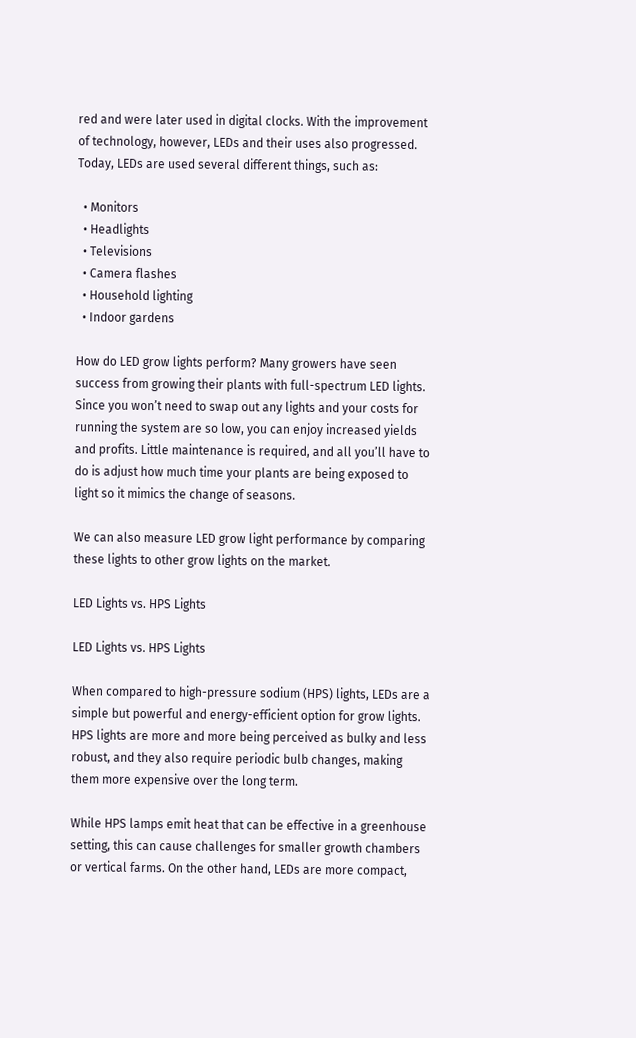red and were later used in digital clocks. With the improvement of technology, however, LEDs and their uses also progressed. Today, LEDs are used several different things, such as:

  • Monitors
  • Headlights
  • Televisions
  • Camera flashes
  • Household lighting
  • Indoor gardens

How do LED grow lights perform? Many growers have seen success from growing their plants with full-spectrum LED lights. Since you won’t need to swap out any lights and your costs for running the system are so low, you can enjoy increased yields and profits. Little maintenance is required, and all you’ll have to do is adjust how much time your plants are being exposed to light so it mimics the change of seasons.

We can also measure LED grow light performance by comparing these lights to other grow lights on the market.

LED Lights vs. HPS Lights

LED Lights vs. HPS Lights

When compared to high-pressure sodium (HPS) lights, LEDs are a simple but powerful and energy-efficient option for grow lights. HPS lights are more and more being perceived as bulky and less robust, and they also require periodic bulb changes, making them more expensive over the long term.

While HPS lamps emit heat that can be effective in a greenhouse setting, this can cause challenges for smaller growth chambers or vertical farms. On the other hand, LEDs are more compact,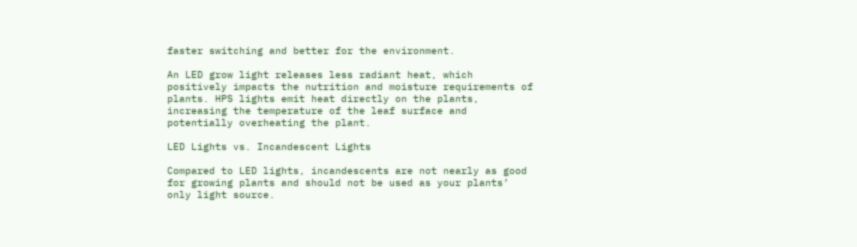faster switching and better for the environment.

An LED grow light releases less radiant heat, which positively impacts the nutrition and moisture requirements of plants. HPS lights emit heat directly on the plants, increasing the temperature of the leaf surface and potentially overheating the plant.

LED Lights vs. Incandescent Lights

Compared to LED lights, incandescents are not nearly as good for growing plants and should not be used as your plants’ only light source.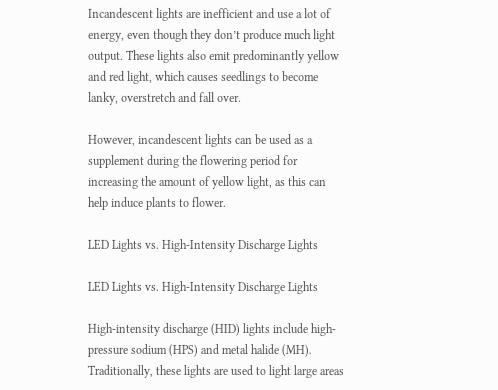Incandescent lights are inefficient and use a lot of energy, even though they don’t produce much light output. These lights also emit predominantly yellow and red light, which causes seedlings to become lanky, overstretch and fall over.

However, incandescent lights can be used as a supplement during the flowering period for increasing the amount of yellow light, as this can help induce plants to flower.

LED Lights vs. High-Intensity Discharge Lights

LED Lights vs. High-Intensity Discharge Lights

High-intensity discharge (HID) lights include high-pressure sodium (HPS) and metal halide (MH). Traditionally, these lights are used to light large areas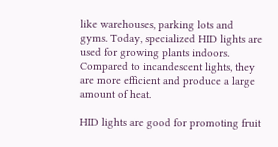like warehouses, parking lots and gyms. Today, specialized HID lights are used for growing plants indoors. Compared to incandescent lights, they are more efficient and produce a large amount of heat.

HID lights are good for promoting fruit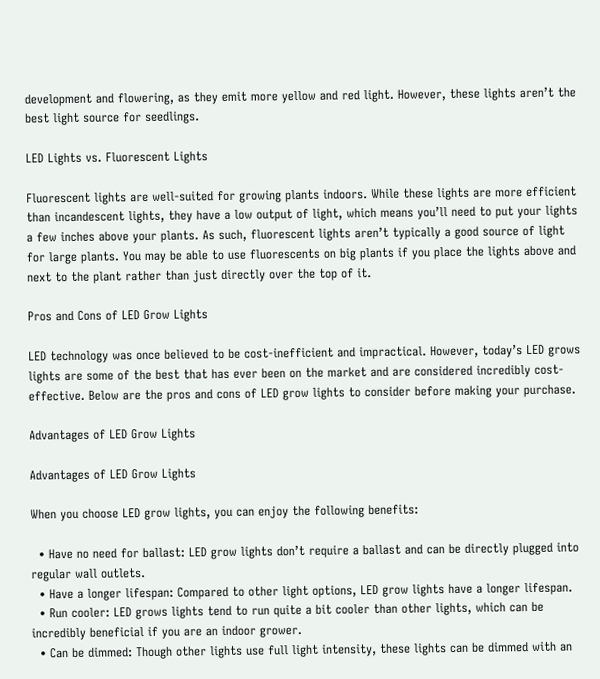development and flowering, as they emit more yellow and red light. However, these lights aren’t the best light source for seedlings.

LED Lights vs. Fluorescent Lights

Fluorescent lights are well-suited for growing plants indoors. While these lights are more efficient than incandescent lights, they have a low output of light, which means you’ll need to put your lights a few inches above your plants. As such, fluorescent lights aren’t typically a good source of light for large plants. You may be able to use fluorescents on big plants if you place the lights above and next to the plant rather than just directly over the top of it.

Pros and Cons of LED Grow Lights

LED technology was once believed to be cost-inefficient and impractical. However, today’s LED grows lights are some of the best that has ever been on the market and are considered incredibly cost-effective. Below are the pros and cons of LED grow lights to consider before making your purchase.

Advantages of LED Grow Lights

Advantages of LED Grow Lights

When you choose LED grow lights, you can enjoy the following benefits:

  • Have no need for ballast: LED grow lights don’t require a ballast and can be directly plugged into regular wall outlets.
  • Have a longer lifespan: Compared to other light options, LED grow lights have a longer lifespan.
  • Run cooler: LED grows lights tend to run quite a bit cooler than other lights, which can be incredibly beneficial if you are an indoor grower.
  • Can be dimmed: Though other lights use full light intensity, these lights can be dimmed with an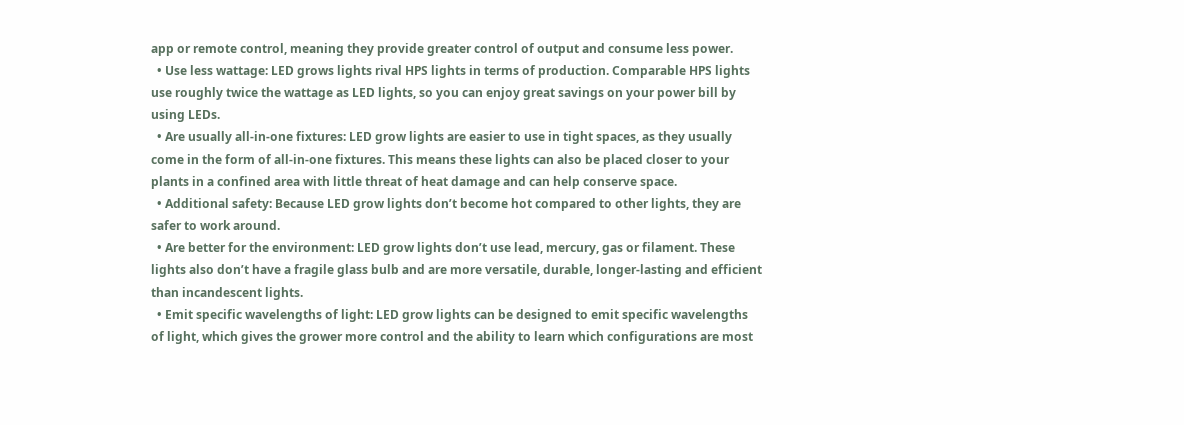app or remote control, meaning they provide greater control of output and consume less power.
  • Use less wattage: LED grows lights rival HPS lights in terms of production. Comparable HPS lights use roughly twice the wattage as LED lights, so you can enjoy great savings on your power bill by using LEDs.
  • Are usually all-in-one fixtures: LED grow lights are easier to use in tight spaces, as they usually come in the form of all-in-one fixtures. This means these lights can also be placed closer to your plants in a confined area with little threat of heat damage and can help conserve space.
  • Additional safety: Because LED grow lights don’t become hot compared to other lights, they are safer to work around.
  • Are better for the environment: LED grow lights don’t use lead, mercury, gas or filament. These lights also don’t have a fragile glass bulb and are more versatile, durable, longer-lasting and efficient than incandescent lights.
  • Emit specific wavelengths of light: LED grow lights can be designed to emit specific wavelengths of light, which gives the grower more control and the ability to learn which configurations are most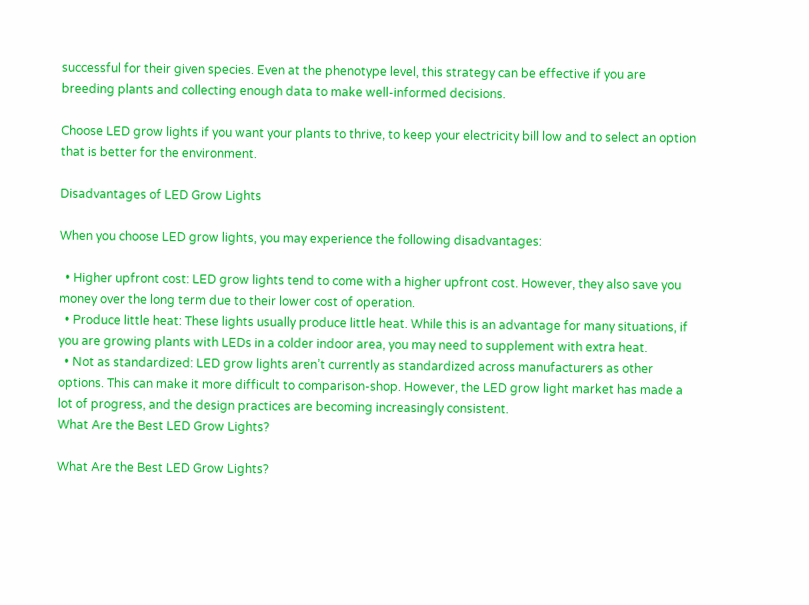successful for their given species. Even at the phenotype level, this strategy can be effective if you are breeding plants and collecting enough data to make well-informed decisions.

Choose LED grow lights if you want your plants to thrive, to keep your electricity bill low and to select an option that is better for the environment.

Disadvantages of LED Grow Lights

When you choose LED grow lights, you may experience the following disadvantages:

  • Higher upfront cost: LED grow lights tend to come with a higher upfront cost. However, they also save you money over the long term due to their lower cost of operation.
  • Produce little heat: These lights usually produce little heat. While this is an advantage for many situations, if you are growing plants with LEDs in a colder indoor area, you may need to supplement with extra heat.
  • Not as standardized: LED grow lights aren’t currently as standardized across manufacturers as other options. This can make it more difficult to comparison-shop. However, the LED grow light market has made a lot of progress, and the design practices are becoming increasingly consistent.
What Are the Best LED Grow Lights?

What Are the Best LED Grow Lights?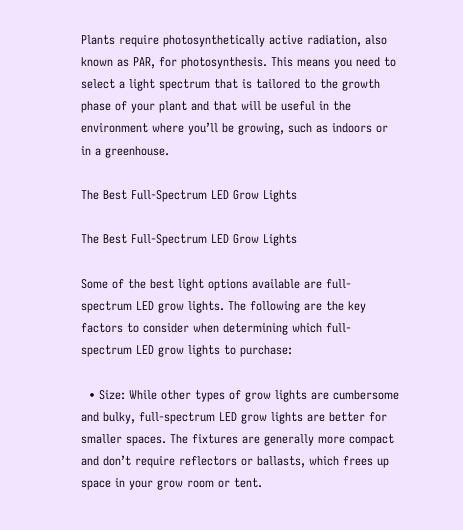Plants require photosynthetically active radiation, also known as PAR, for photosynthesis. This means you need to select a light spectrum that is tailored to the growth phase of your plant and that will be useful in the environment where you’ll be growing, such as indoors or in a greenhouse.

The Best Full-Spectrum LED Grow Lights

The Best Full-Spectrum LED Grow Lights

Some of the best light options available are full-spectrum LED grow lights. The following are the key factors to consider when determining which full-spectrum LED grow lights to purchase:

  • Size: While other types of grow lights are cumbersome and bulky, full-spectrum LED grow lights are better for smaller spaces. The fixtures are generally more compact and don’t require reflectors or ballasts, which frees up space in your grow room or tent.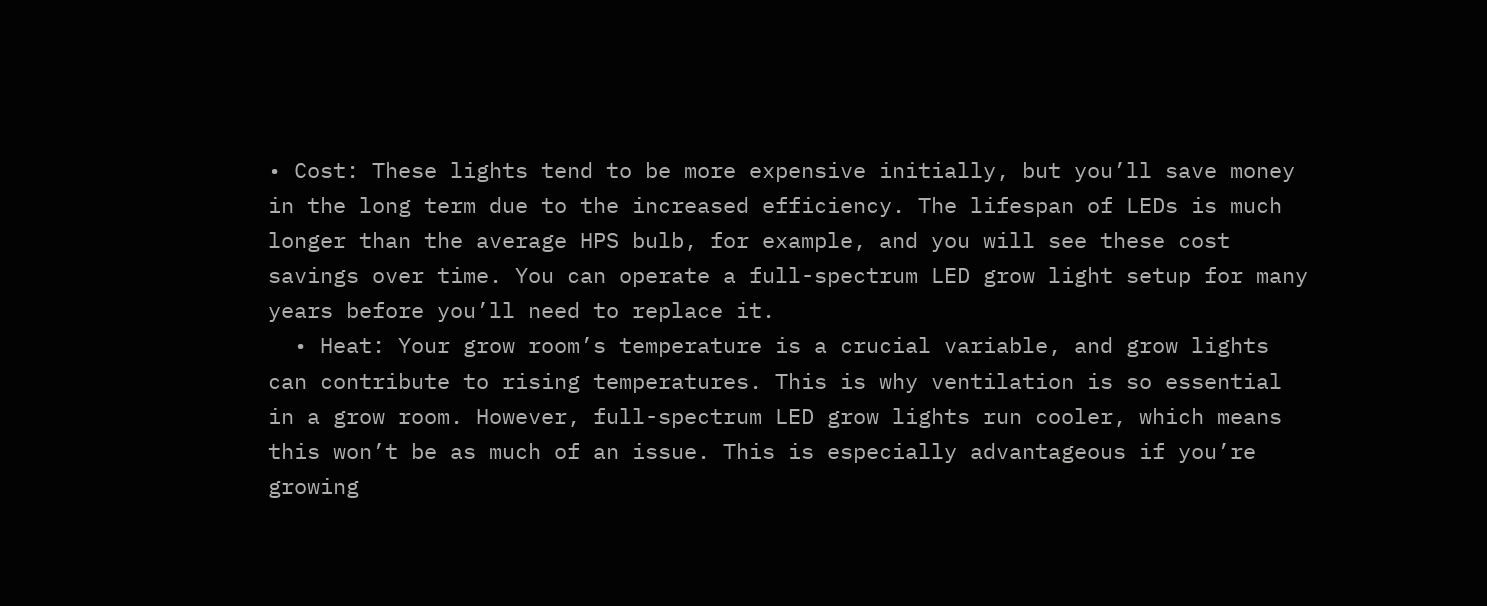• Cost: These lights tend to be more expensive initially, but you’ll save money in the long term due to the increased efficiency. The lifespan of LEDs is much longer than the average HPS bulb, for example, and you will see these cost savings over time. You can operate a full-spectrum LED grow light setup for many years before you’ll need to replace it.
  • Heat: Your grow room’s temperature is a crucial variable, and grow lights can contribute to rising temperatures. This is why ventilation is so essential in a grow room. However, full-spectrum LED grow lights run cooler, which means this won’t be as much of an issue. This is especially advantageous if you’re growing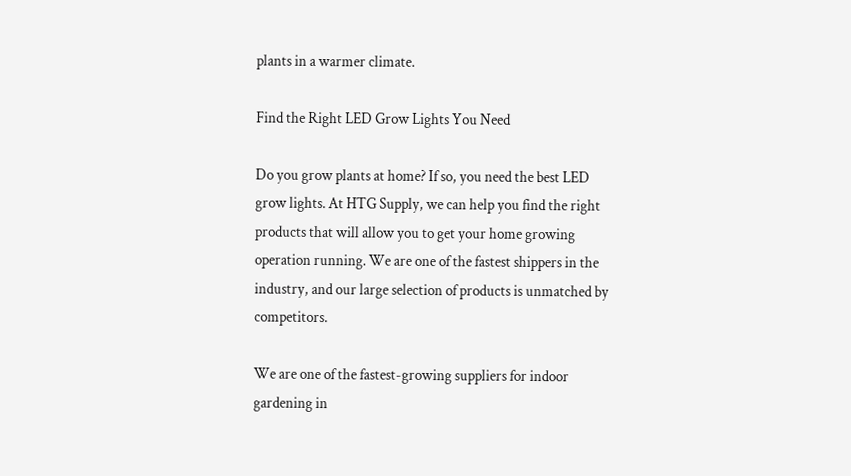plants in a warmer climate.

Find the Right LED Grow Lights You Need

Do you grow plants at home? If so, you need the best LED grow lights. At HTG Supply, we can help you find the right products that will allow you to get your home growing operation running. We are one of the fastest shippers in the industry, and our large selection of products is unmatched by competitors.

We are one of the fastest-growing suppliers for indoor gardening in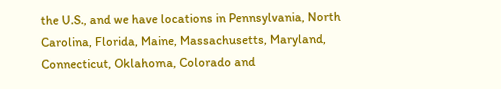the U.S., and we have locations in Pennsylvania, North Carolina, Florida, Maine, Massachusetts, Maryland, Connecticut, Oklahoma, Colorado and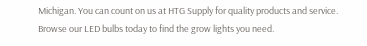Michigan. You can count on us at HTG Supply for quality products and service. Browse our LED bulbs today to find the grow lights you need.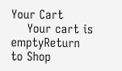Your Cart
    Your cart is emptyReturn to Shop